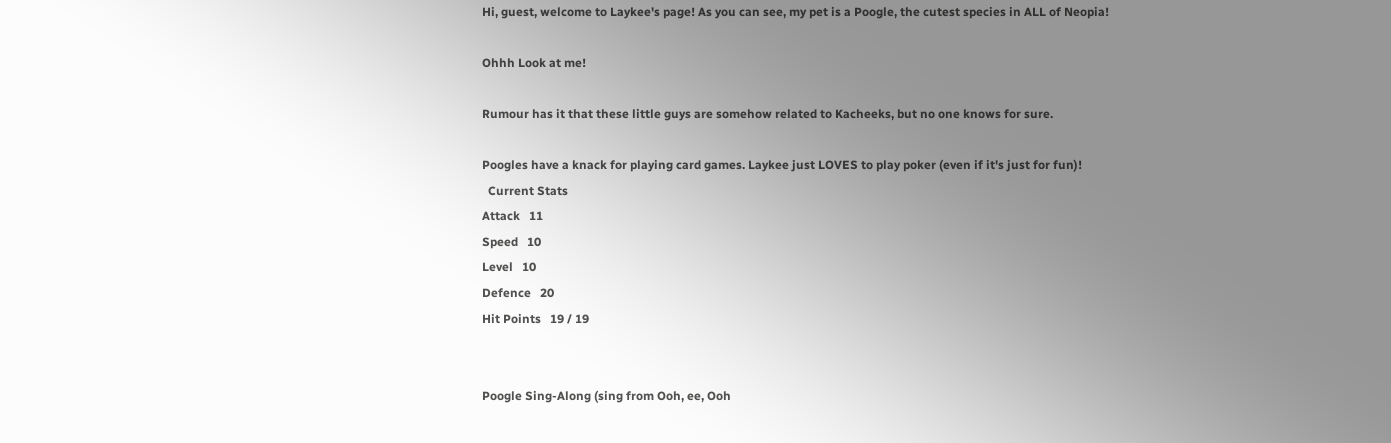Hi, guest, welcome to Laykee's page! As you can see, my pet is a Poogle, the cutest species in ALL of Neopia!

Ohhh Look at me!

Rumour has it that these little guys are somehow related to Kacheeks, but no one knows for sure.

Poogles have a knack for playing card games. Laykee just LOVES to play poker (even if it's just for fun)!
  Current Stats
Attack   11
Speed   10
Level   10
Defence   20
Hit Points   19 / 19


Poogle Sing-Along (sing from Ooh, ee, Ooh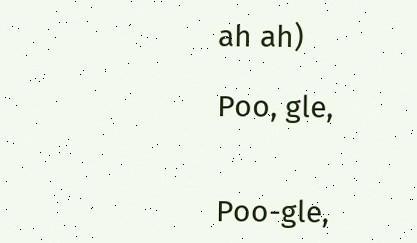ah ah)

Poo, gle,


Poo-gle,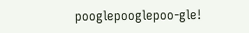pooglepooglepoo-gle!